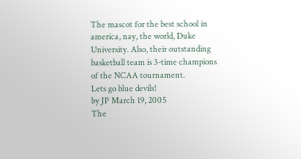The mascot for the best school in america, nay, the world, Duke University. Also, their outstanding basketball team is 3-time champions of the NCAA tournament.
Lets go blue devils!
by JP March 19, 2005
The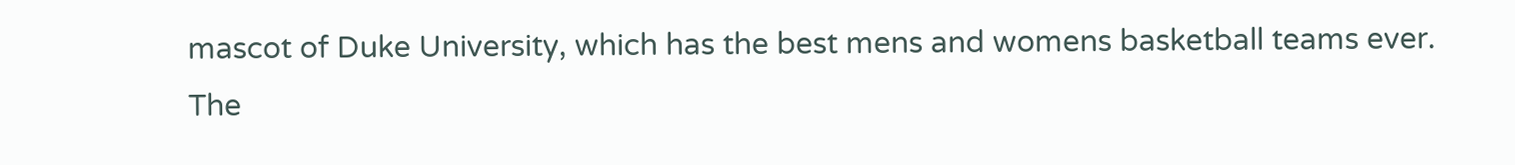mascot of Duke University, which has the best mens and womens basketball teams ever.
The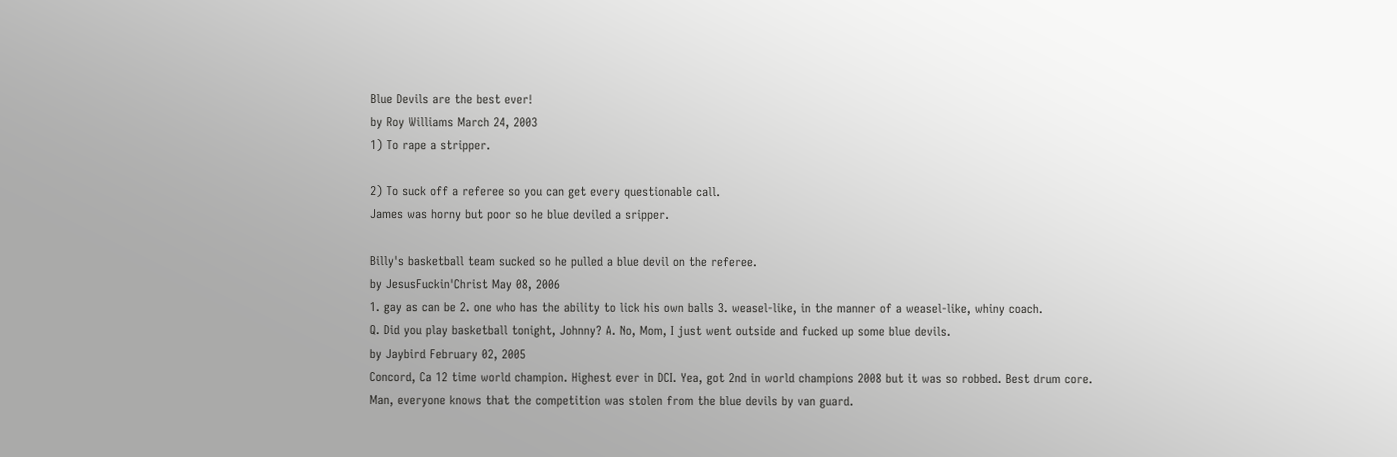Blue Devils are the best ever!
by Roy Williams March 24, 2003
1) To rape a stripper.

2) To suck off a referee so you can get every questionable call.
James was horny but poor so he blue deviled a sripper.

Billy's basketball team sucked so he pulled a blue devil on the referee.
by JesusFuckin'Christ May 08, 2006
1. gay as can be 2. one who has the ability to lick his own balls 3. weasel-like, in the manner of a weasel-like, whiny coach.
Q. Did you play basketball tonight, Johnny? A. No, Mom, I just went outside and fucked up some blue devils.
by Jaybird February 02, 2005
Concord, Ca 12 time world champion. Highest ever in DCI. Yea, got 2nd in world champions 2008 but it was so robbed. Best drum core.
Man, everyone knows that the competition was stolen from the blue devils by van guard.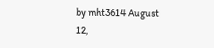by mht3614 August 12,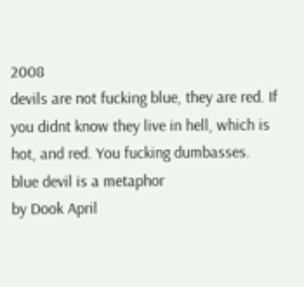2008
devils are not fucking blue, they are red. If you didnt know they live in hell, which is hot, and red. You fucking dumbasses.
blue devil is a metaphor
by Dook April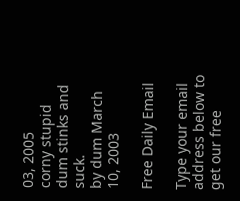03, 2005
corny stupid dum stinks and suck.
by dum March 10, 2003

Free Daily Email

Type your email address below to get our free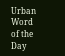Urban Word of the Day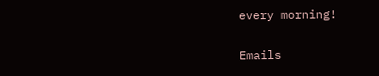every morning!

Emails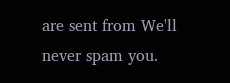are sent from We'll never spam you.